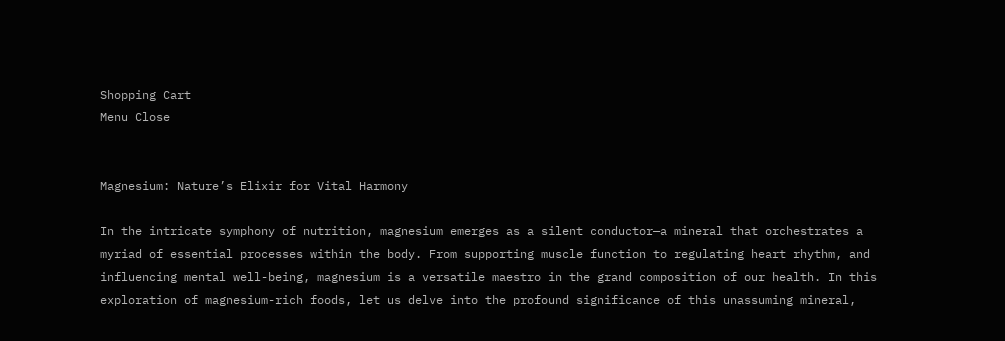Shopping Cart
Menu Close


Magnesium: Nature’s Elixir for Vital Harmony

In the intricate symphony of nutrition, magnesium emerges as a silent conductor—a mineral that orchestrates a myriad of essential processes within the body. From supporting muscle function to regulating heart rhythm, and influencing mental well-being, magnesium is a versatile maestro in the grand composition of our health. In this exploration of magnesium-rich foods, let us delve into the profound significance of this unassuming mineral,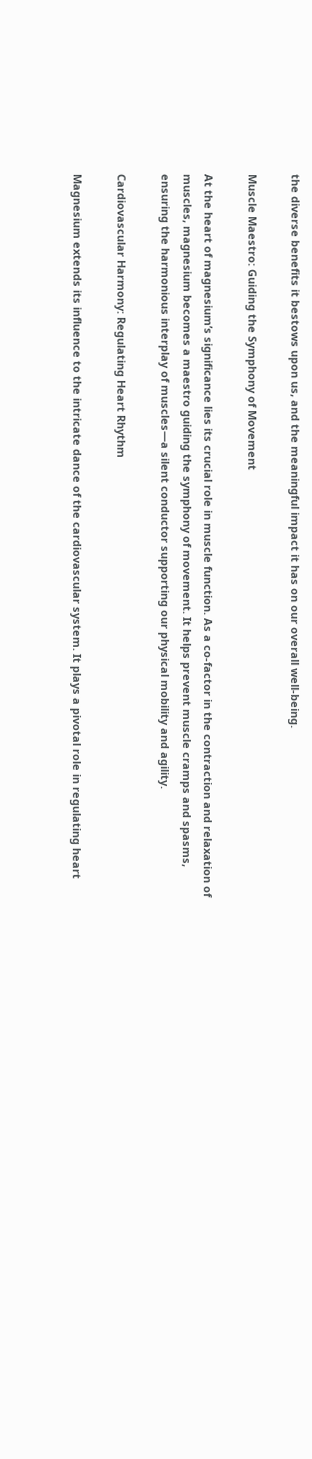the diverse benefits it bestows upon us, and the meaningful impact it has on our overall well-being.

Muscle Maestro: Guiding the Symphony of Movement

At the heart of magnesium’s significance lies its crucial role in muscle function. As a co-factor in the contraction and relaxation of muscles, magnesium becomes a maestro guiding the symphony of movement. It helps prevent muscle cramps and spasms, ensuring the harmonious interplay of muscles—a silent conductor supporting our physical mobility and agility.

Cardiovascular Harmony: Regulating Heart Rhythm

Magnesium extends its influence to the intricate dance of the cardiovascular system. It plays a pivotal role in regulating heart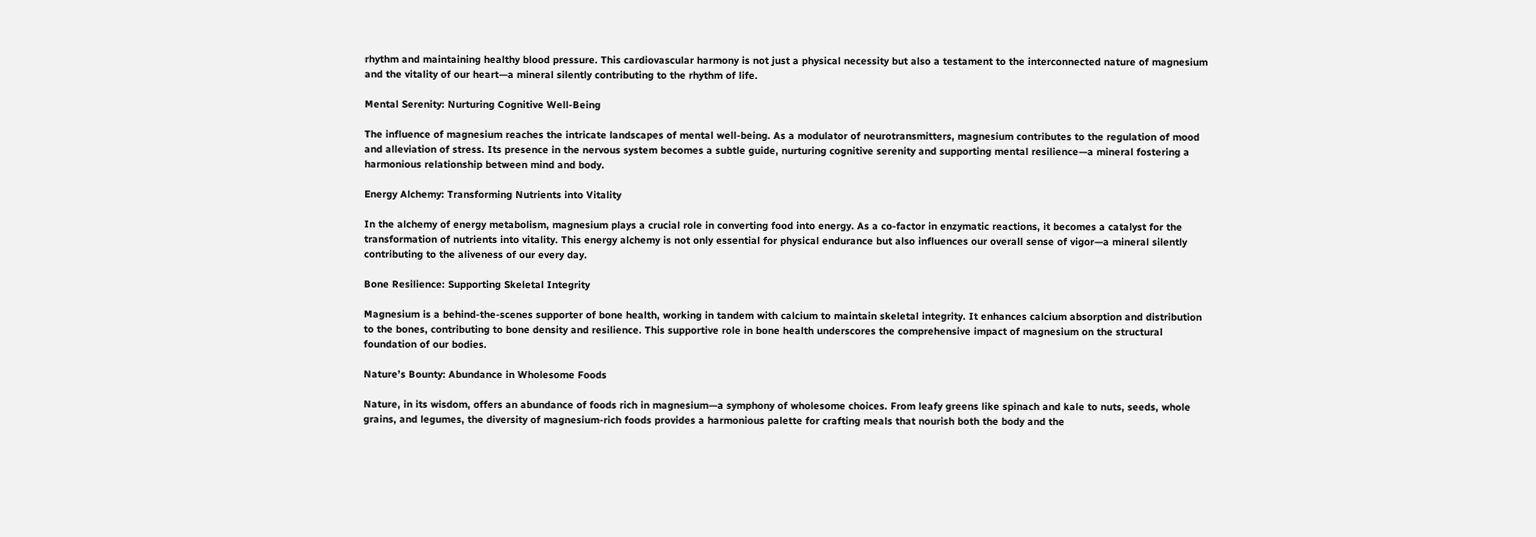rhythm and maintaining healthy blood pressure. This cardiovascular harmony is not just a physical necessity but also a testament to the interconnected nature of magnesium and the vitality of our heart—a mineral silently contributing to the rhythm of life.

Mental Serenity: Nurturing Cognitive Well-Being

The influence of magnesium reaches the intricate landscapes of mental well-being. As a modulator of neurotransmitters, magnesium contributes to the regulation of mood and alleviation of stress. Its presence in the nervous system becomes a subtle guide, nurturing cognitive serenity and supporting mental resilience—a mineral fostering a harmonious relationship between mind and body.

Energy Alchemy: Transforming Nutrients into Vitality

In the alchemy of energy metabolism, magnesium plays a crucial role in converting food into energy. As a co-factor in enzymatic reactions, it becomes a catalyst for the transformation of nutrients into vitality. This energy alchemy is not only essential for physical endurance but also influences our overall sense of vigor—a mineral silently contributing to the aliveness of our every day.

Bone Resilience: Supporting Skeletal Integrity

Magnesium is a behind-the-scenes supporter of bone health, working in tandem with calcium to maintain skeletal integrity. It enhances calcium absorption and distribution to the bones, contributing to bone density and resilience. This supportive role in bone health underscores the comprehensive impact of magnesium on the structural foundation of our bodies.

Nature’s Bounty: Abundance in Wholesome Foods

Nature, in its wisdom, offers an abundance of foods rich in magnesium—a symphony of wholesome choices. From leafy greens like spinach and kale to nuts, seeds, whole grains, and legumes, the diversity of magnesium-rich foods provides a harmonious palette for crafting meals that nourish both the body and the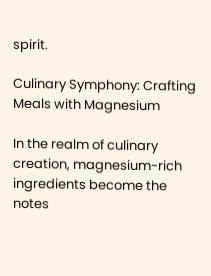spirit.

Culinary Symphony: Crafting Meals with Magnesium

In the realm of culinary creation, magnesium-rich ingredients become the notes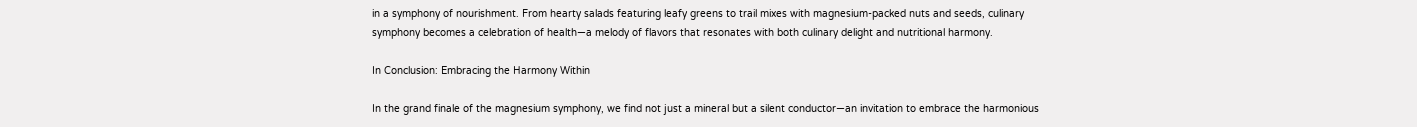in a symphony of nourishment. From hearty salads featuring leafy greens to trail mixes with magnesium-packed nuts and seeds, culinary symphony becomes a celebration of health—a melody of flavors that resonates with both culinary delight and nutritional harmony.

In Conclusion: Embracing the Harmony Within

In the grand finale of the magnesium symphony, we find not just a mineral but a silent conductor—an invitation to embrace the harmonious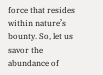force that resides within nature’s bounty. So, let us savor the abundance of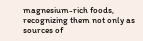magnesium-rich foods, recognizing them not only as sources of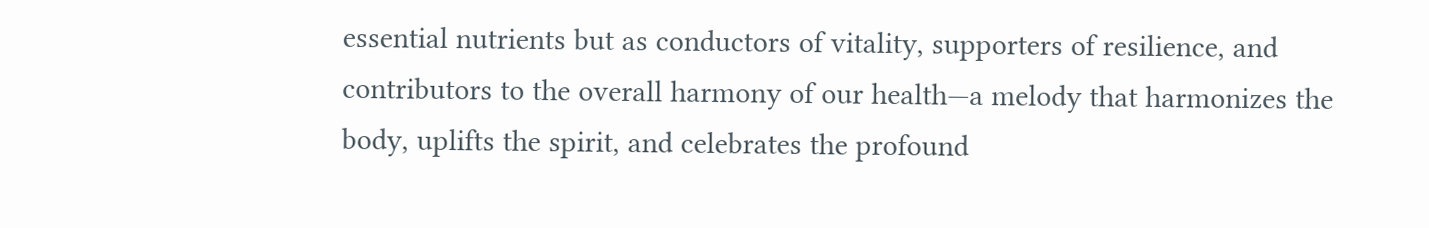essential nutrients but as conductors of vitality, supporters of resilience, and contributors to the overall harmony of our health—a melody that harmonizes the body, uplifts the spirit, and celebrates the profound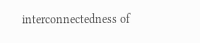interconnectedness of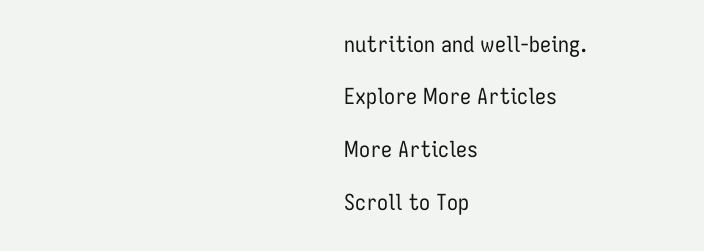nutrition and well-being.

Explore More Articles

More Articles

Scroll to Top